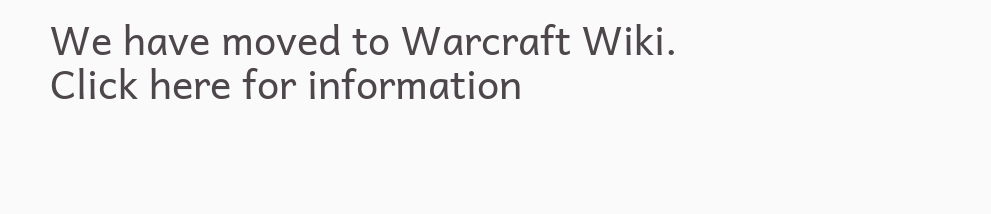We have moved to Warcraft Wiki. Click here for information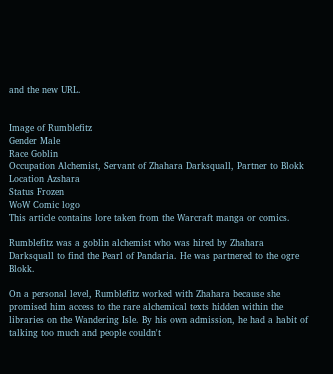and the new URL.


Image of Rumblefitz
Gender Male
Race Goblin
Occupation Alchemist, Servant of Zhahara Darksquall, Partner to Blokk
Location Azshara
Status Frozen
WoW Comic logo
This article contains lore taken from the Warcraft manga or comics.

Rumblefitz was a goblin alchemist who was hired by Zhahara Darksquall to find the Pearl of Pandaria. He was partnered to the ogre Blokk.

On a personal level, Rumblefitz worked with Zhahara because she promised him access to the rare alchemical texts hidden within the libraries on the Wandering Isle. By his own admission, he had a habit of talking too much and people couldn't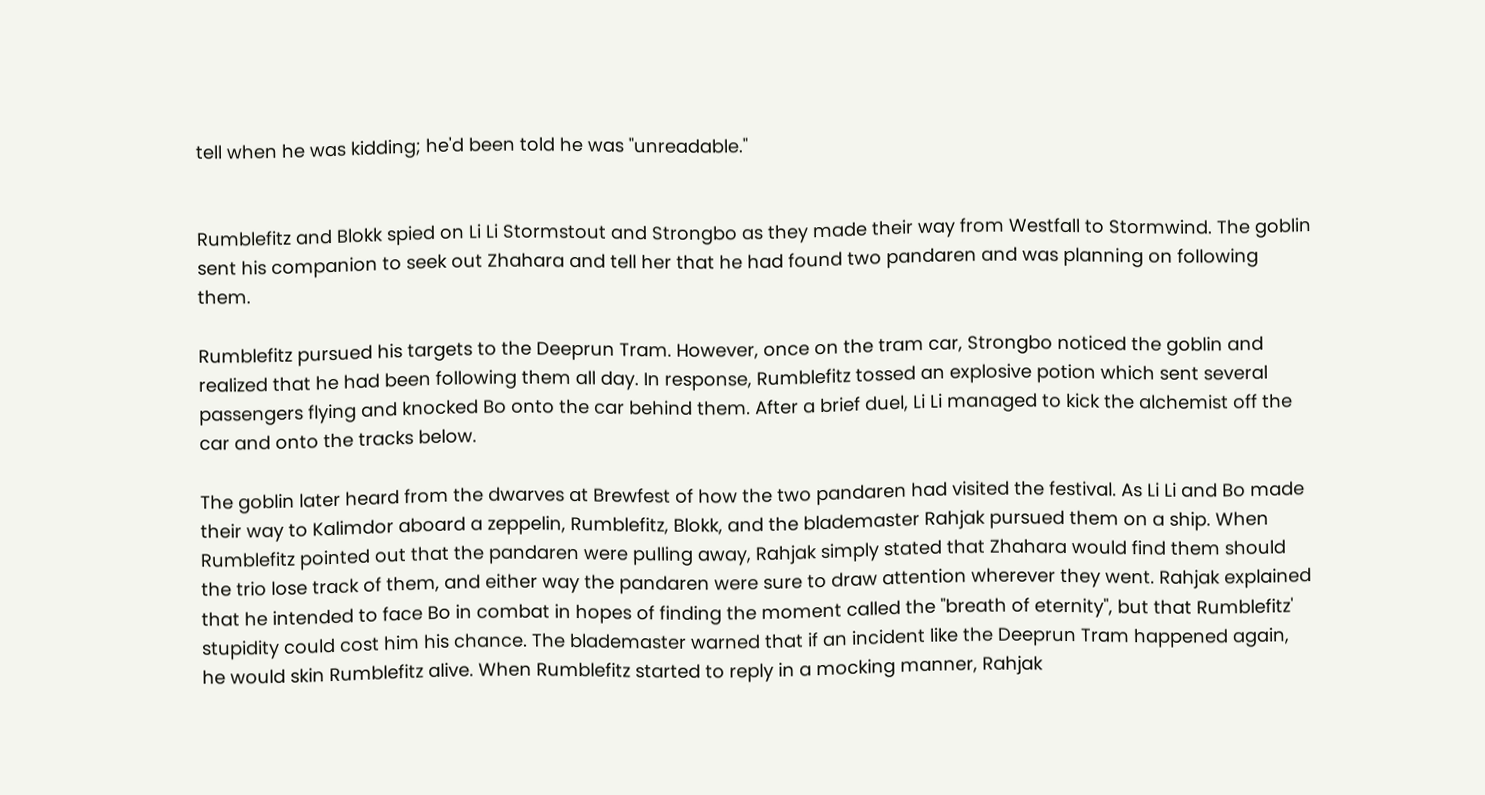tell when he was kidding; he'd been told he was "unreadable."


Rumblefitz and Blokk spied on Li Li Stormstout and Strongbo as they made their way from Westfall to Stormwind. The goblin sent his companion to seek out Zhahara and tell her that he had found two pandaren and was planning on following them.

Rumblefitz pursued his targets to the Deeprun Tram. However, once on the tram car, Strongbo noticed the goblin and realized that he had been following them all day. In response, Rumblefitz tossed an explosive potion which sent several passengers flying and knocked Bo onto the car behind them. After a brief duel, Li Li managed to kick the alchemist off the car and onto the tracks below.

The goblin later heard from the dwarves at Brewfest of how the two pandaren had visited the festival. As Li Li and Bo made their way to Kalimdor aboard a zeppelin, Rumblefitz, Blokk, and the blademaster Rahjak pursued them on a ship. When Rumblefitz pointed out that the pandaren were pulling away, Rahjak simply stated that Zhahara would find them should the trio lose track of them, and either way the pandaren were sure to draw attention wherever they went. Rahjak explained that he intended to face Bo in combat in hopes of finding the moment called the "breath of eternity", but that Rumblefitz' stupidity could cost him his chance. The blademaster warned that if an incident like the Deeprun Tram happened again, he would skin Rumblefitz alive. When Rumblefitz started to reply in a mocking manner, Rahjak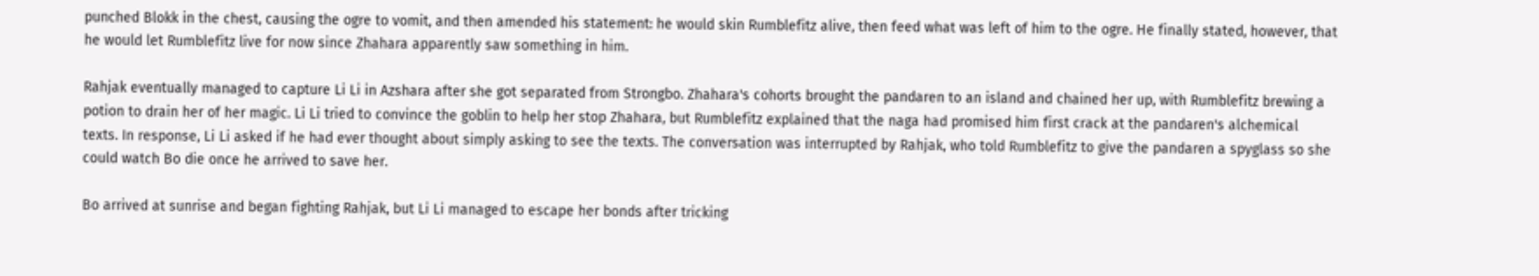punched Blokk in the chest, causing the ogre to vomit, and then amended his statement: he would skin Rumblefitz alive, then feed what was left of him to the ogre. He finally stated, however, that he would let Rumblefitz live for now since Zhahara apparently saw something in him.

Rahjak eventually managed to capture Li Li in Azshara after she got separated from Strongbo. Zhahara's cohorts brought the pandaren to an island and chained her up, with Rumblefitz brewing a potion to drain her of her magic. Li Li tried to convince the goblin to help her stop Zhahara, but Rumblefitz explained that the naga had promised him first crack at the pandaren's alchemical texts. In response, Li Li asked if he had ever thought about simply asking to see the texts. The conversation was interrupted by Rahjak, who told Rumblefitz to give the pandaren a spyglass so she could watch Bo die once he arrived to save her.

Bo arrived at sunrise and began fighting Rahjak, but Li Li managed to escape her bonds after tricking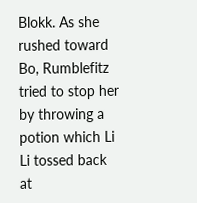Blokk. As she rushed toward Bo, Rumblefitz tried to stop her by throwing a potion which Li Li tossed back at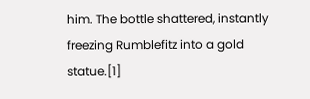him. The bottle shattered, instantly freezing Rumblefitz into a gold statue.[1]